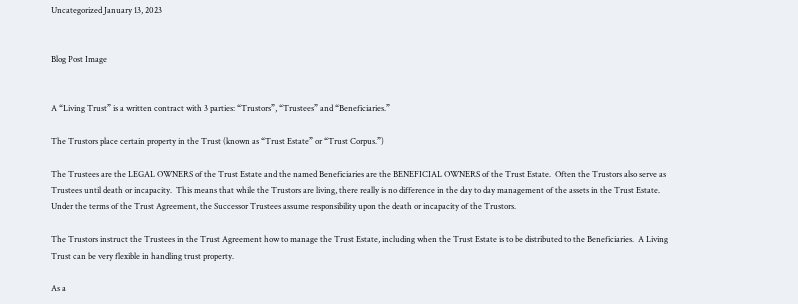Uncategorized January 13, 2023


Blog Post Image


A “Living Trust” is a written contract with 3 parties: “Trustors”, “Trustees” and “Beneficiaries.”

The Trustors place certain property in the Trust (known as “Trust Estate” or “Trust Corpus.”)

The Trustees are the LEGAL OWNERS of the Trust Estate and the named Beneficiaries are the BENEFICIAL OWNERS of the Trust Estate.  Often the Trustors also serve as Trustees until death or incapacity.  This means that while the Trustors are living, there really is no difference in the day to day management of the assets in the Trust Estate.   Under the terms of the Trust Agreement, the Successor Trustees assume responsibility upon the death or incapacity of the Trustors.

The Trustors instruct the Trustees in the Trust Agreement how to manage the Trust Estate, including when the Trust Estate is to be distributed to the Beneficiaries.  A Living Trust can be very flexible in handling trust property.

As a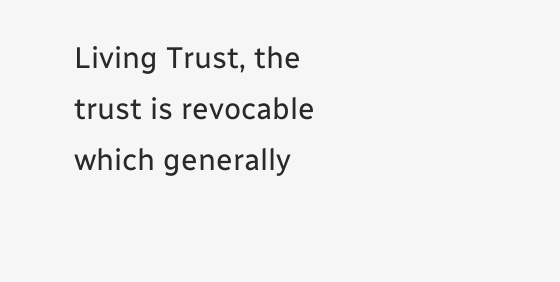Living Trust, the trust is revocable which generally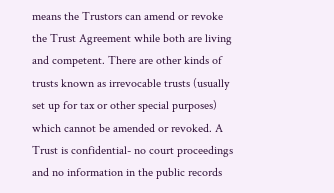means the Trustors can amend or revoke the Trust Agreement while both are living and competent. There are other kinds of trusts known as irrevocable trusts (usually set up for tax or other special purposes) which cannot be amended or revoked. A Trust is confidential- no court proceedings and no information in the public records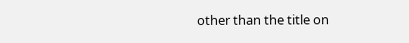other than the title on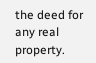the deed for any real property.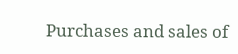Purchases and sales of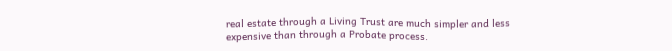real estate through a Living Trust are much simpler and less expensive than through a Probate process.